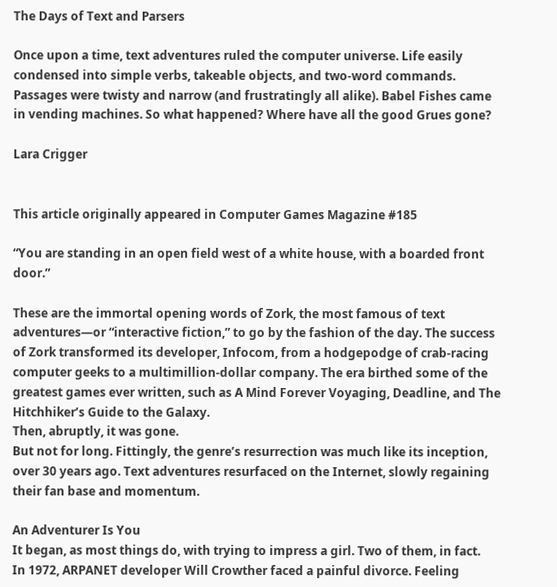The Days of Text and Parsers

Once upon a time, text adventures ruled the computer universe. Life easily condensed into simple verbs, takeable objects, and two-word commands. Passages were twisty and narrow (and frustratingly all alike). Babel Fishes came in vending machines. So what happened? Where have all the good Grues gone?

Lara Crigger


This article originally appeared in Computer Games Magazine #185

“You are standing in an open field west of a white house, with a boarded front door.”

These are the immortal opening words of Zork, the most famous of text adventures—or “interactive fiction,” to go by the fashion of the day. The success of Zork transformed its developer, Infocom, from a hodgepodge of crab-racing computer geeks to a multimillion-dollar company. The era birthed some of the greatest games ever written, such as A Mind Forever Voyaging, Deadline, and The Hitchhiker’s Guide to the Galaxy.
Then, abruptly, it was gone.
But not for long. Fittingly, the genre’s resurrection was much like its inception, over 30 years ago. Text adventures resurfaced on the Internet, slowly regaining their fan base and momentum.

An Adventurer Is You
It began, as most things do, with trying to impress a girl. Two of them, in fact.
In 1972, ARPANET developer Will Crowther faced a painful divorce. Feeling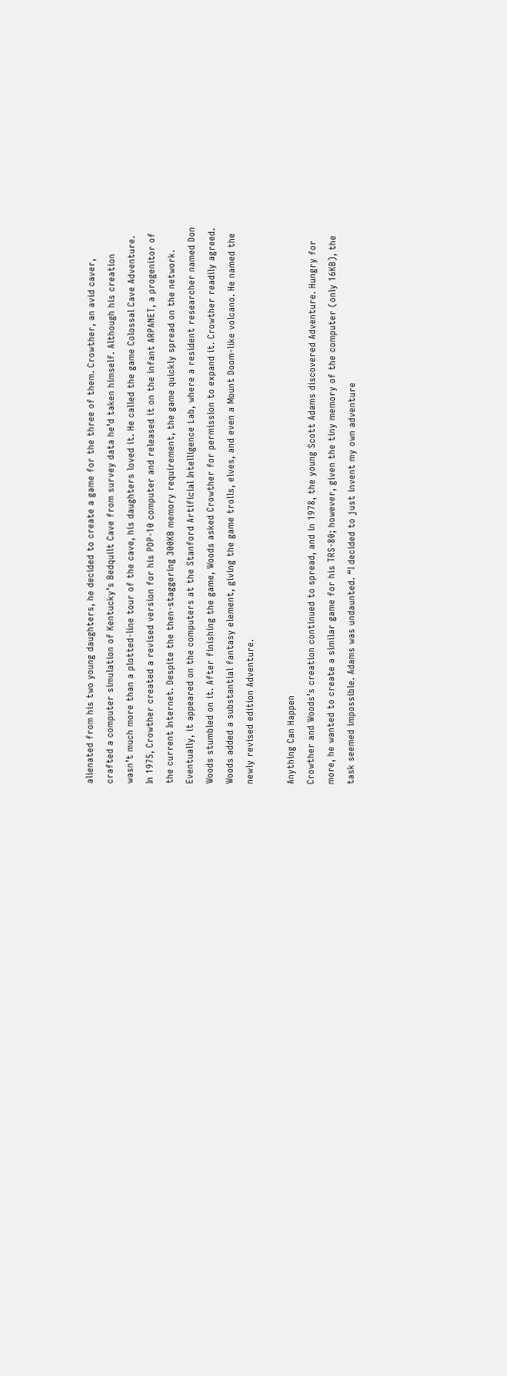alienated from his two young daughters, he decided to create a game for the three of them. Crowther, an avid caver, crafted a computer simulation of Kentucky’s Bedquilt Cave from survey data he’d taken himself. Although his creation wasn’t much more than a plotted-line tour of the cave, his daughters loved it. He called the game Colossal Cave Adventure.
In 1975, Crowther created a revised version for his PDP-10 computer and released it on the infant ARPANET, a progenitor of the current Internet. Despite the then-staggering 300KB memory requirement, the game quickly spread on the network.
Eventually, it appeared on the computers at the Stanford Artificial Intelligence Lab, where a resident researcher named Don Woods stumbled on it. After finishing the game, Woods asked Crowther for permission to expand it. Crowther readily agreed. Woods added a substantial fantasy element, giving the game trolls, elves, and even a Mount Doom-like volcano. He named the newly revised edition Adventure.

Anything Can Happen
Crowther and Woods’s creation continued to spread, and in 1978, the young Scott Adams discovered Adventure. Hungry for more, he wanted to create a similar game for his TRS-80; however, given the tiny memory of the computer (only 16KB), the task seemed impossible. Adams was undaunted. “I decided to just invent my own adventure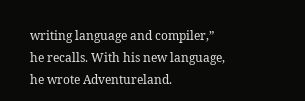writing language and compiler,” he recalls. With his new language, he wrote Adventureland.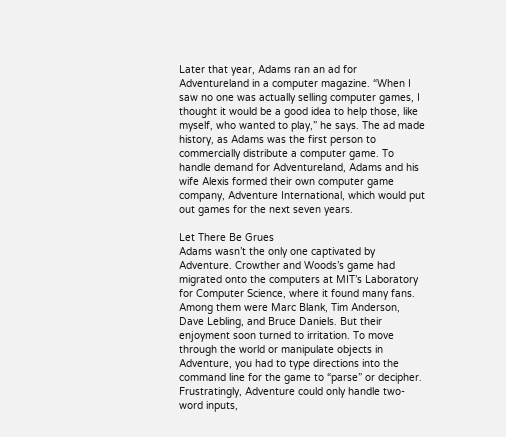Later that year, Adams ran an ad for Adventureland in a computer magazine. “When I saw no one was actually selling computer games, I thought it would be a good idea to help those, like myself, who wanted to play,” he says. The ad made history, as Adams was the first person to commercially distribute a computer game. To handle demand for Adventureland, Adams and his wife Alexis formed their own computer game company, Adventure International, which would put out games for the next seven years.

Let There Be Grues
Adams wasn’t the only one captivated by Adventure. Crowther and Woods’s game had migrated onto the computers at MIT’s Laboratory for Computer Science, where it found many fans.
Among them were Marc Blank, Tim Anderson, Dave Lebling, and Bruce Daniels. But their enjoyment soon turned to irritation. To move through the world or manipulate objects in Adventure, you had to type directions into the command line for the game to “parse” or decipher. Frustratingly, Adventure could only handle two-word inputs,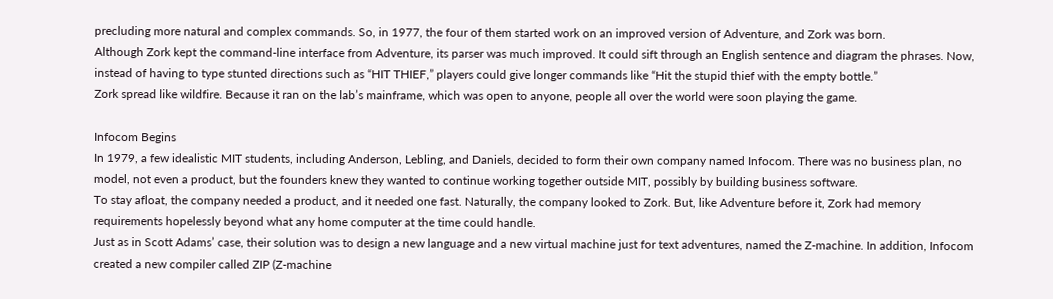precluding more natural and complex commands. So, in 1977, the four of them started work on an improved version of Adventure, and Zork was born.
Although Zork kept the command-line interface from Adventure, its parser was much improved. It could sift through an English sentence and diagram the phrases. Now, instead of having to type stunted directions such as “HIT THIEF,” players could give longer commands like “Hit the stupid thief with the empty bottle.”
Zork spread like wildfire. Because it ran on the lab’s mainframe, which was open to anyone, people all over the world were soon playing the game.

Infocom Begins
In 1979, a few idealistic MIT students, including Anderson, Lebling, and Daniels, decided to form their own company named Infocom. There was no business plan, no model, not even a product, but the founders knew they wanted to continue working together outside MIT, possibly by building business software.
To stay afloat, the company needed a product, and it needed one fast. Naturally, the company looked to Zork. But, like Adventure before it, Zork had memory requirements hopelessly beyond what any home computer at the time could handle.
Just as in Scott Adams’ case, their solution was to design a new language and a new virtual machine just for text adventures, named the Z-machine. In addition, Infocom created a new compiler called ZIP (Z-machine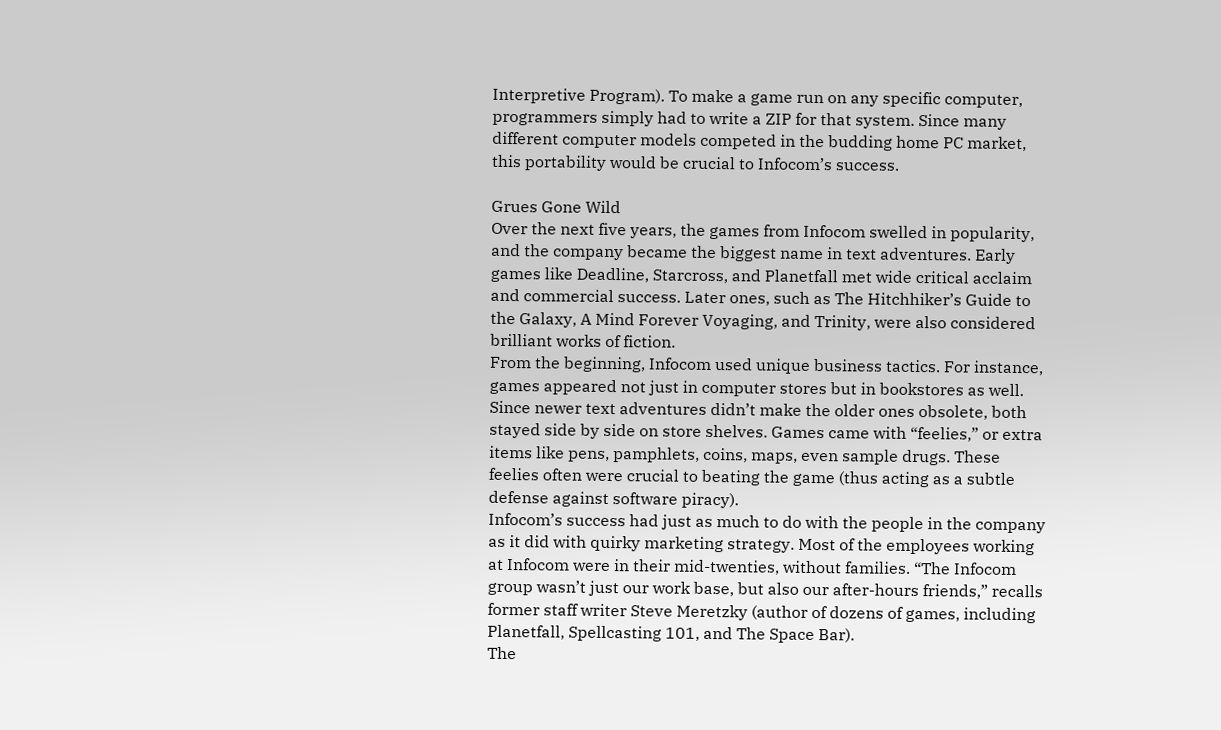Interpretive Program). To make a game run on any specific computer, programmers simply had to write a ZIP for that system. Since many different computer models competed in the budding home PC market, this portability would be crucial to Infocom’s success.

Grues Gone Wild
Over the next five years, the games from Infocom swelled in popularity, and the company became the biggest name in text adventures. Early games like Deadline, Starcross, and Planetfall met wide critical acclaim and commercial success. Later ones, such as The Hitchhiker’s Guide to the Galaxy, A Mind Forever Voyaging, and Trinity, were also considered brilliant works of fiction.
From the beginning, Infocom used unique business tactics. For instance, games appeared not just in computer stores but in bookstores as well. Since newer text adventures didn’t make the older ones obsolete, both stayed side by side on store shelves. Games came with “feelies,” or extra items like pens, pamphlets, coins, maps, even sample drugs. These feelies often were crucial to beating the game (thus acting as a subtle defense against software piracy).
Infocom’s success had just as much to do with the people in the company as it did with quirky marketing strategy. Most of the employees working at Infocom were in their mid-twenties, without families. “The Infocom group wasn’t just our work base, but also our after-hours friends,” recalls former staff writer Steve Meretzky (author of dozens of games, including Planetfall, Spellcasting 101, and The Space Bar).
The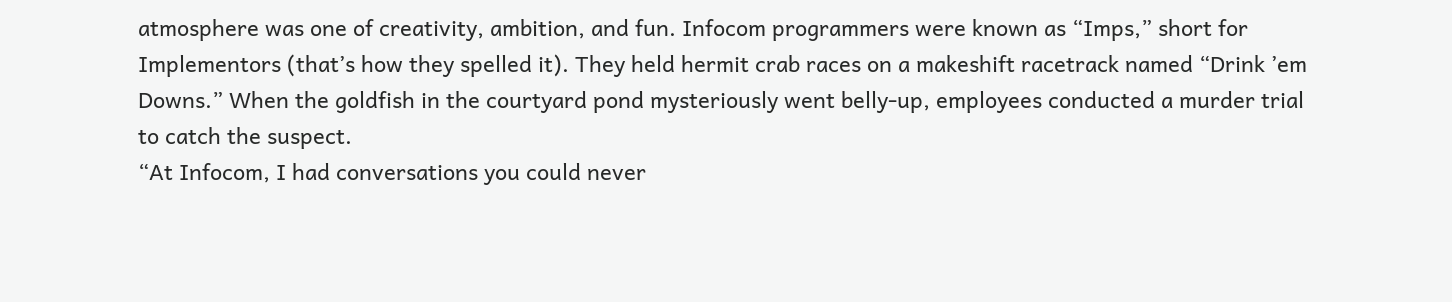atmosphere was one of creativity, ambition, and fun. Infocom programmers were known as “Imps,” short for Implementors (that’s how they spelled it). They held hermit crab races on a makeshift racetrack named “Drink ’em Downs.” When the goldfish in the courtyard pond mysteriously went belly-up, employees conducted a murder trial to catch the suspect.
“At Infocom, I had conversations you could never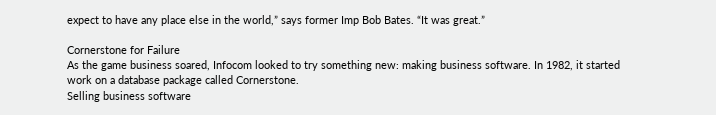expect to have any place else in the world,” says former Imp Bob Bates. “It was great.”

Cornerstone for Failure
As the game business soared, Infocom looked to try something new: making business software. In 1982, it started work on a database package called Cornerstone.
Selling business software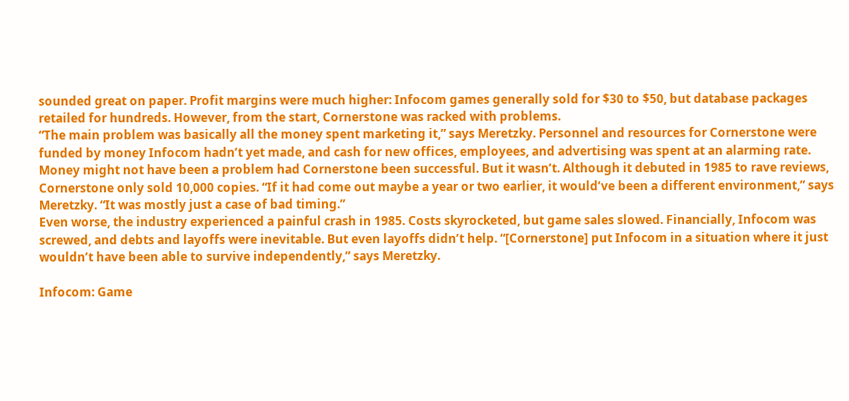sounded great on paper. Profit margins were much higher: Infocom games generally sold for $30 to $50, but database packages retailed for hundreds. However, from the start, Cornerstone was racked with problems.
“The main problem was basically all the money spent marketing it,” says Meretzky. Personnel and resources for Cornerstone were funded by money Infocom hadn’t yet made, and cash for new offices, employees, and advertising was spent at an alarming rate.
Money might not have been a problem had Cornerstone been successful. But it wasn’t. Although it debuted in 1985 to rave reviews, Cornerstone only sold 10,000 copies. “If it had come out maybe a year or two earlier, it would’ve been a different environment,” says Meretzky. “It was mostly just a case of bad timing.”
Even worse, the industry experienced a painful crash in 1985. Costs skyrocketed, but game sales slowed. Financially, Infocom was screwed, and debts and layoffs were inevitable. But even layoffs didn’t help. “[Cornerstone] put Infocom in a situation where it just wouldn’t have been able to survive independently,” says Meretzky.

Infocom: Game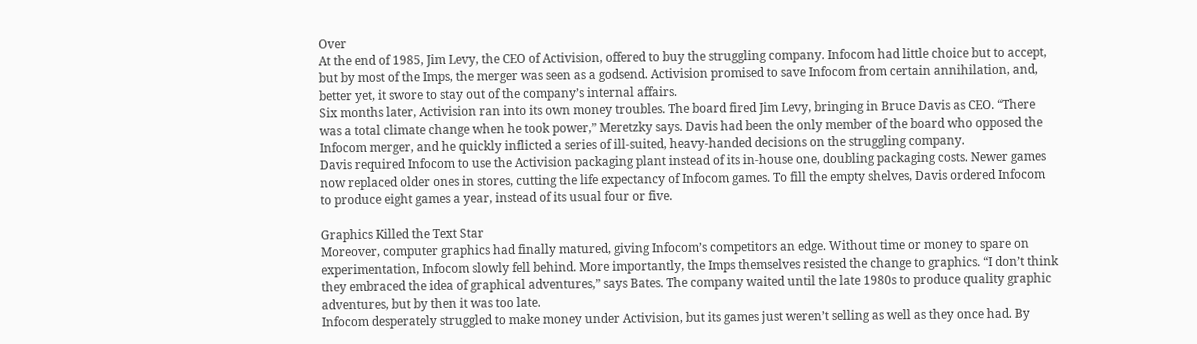Over
At the end of 1985, Jim Levy, the CEO of Activision, offered to buy the struggling company. Infocom had little choice but to accept, but by most of the Imps, the merger was seen as a godsend. Activision promised to save Infocom from certain annihilation, and, better yet, it swore to stay out of the company’s internal affairs.
Six months later, Activision ran into its own money troubles. The board fired Jim Levy, bringing in Bruce Davis as CEO. “There was a total climate change when he took power,” Meretzky says. Davis had been the only member of the board who opposed the Infocom merger, and he quickly inflicted a series of ill-suited, heavy-handed decisions on the struggling company.
Davis required Infocom to use the Activision packaging plant instead of its in-house one, doubling packaging costs. Newer games now replaced older ones in stores, cutting the life expectancy of Infocom games. To fill the empty shelves, Davis ordered Infocom to produce eight games a year, instead of its usual four or five.

Graphics Killed the Text Star
Moreover, computer graphics had finally matured, giving Infocom’s competitors an edge. Without time or money to spare on experimentation, Infocom slowly fell behind. More importantly, the Imps themselves resisted the change to graphics. “I don’t think they embraced the idea of graphical adventures,” says Bates. The company waited until the late 1980s to produce quality graphic adventures, but by then it was too late.
Infocom desperately struggled to make money under Activision, but its games just weren’t selling as well as they once had. By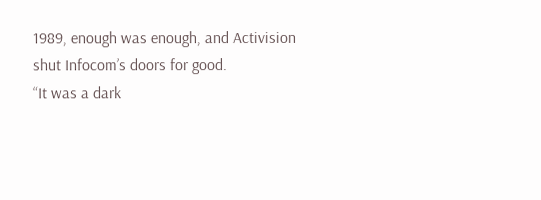1989, enough was enough, and Activision shut Infocom’s doors for good.
“It was a dark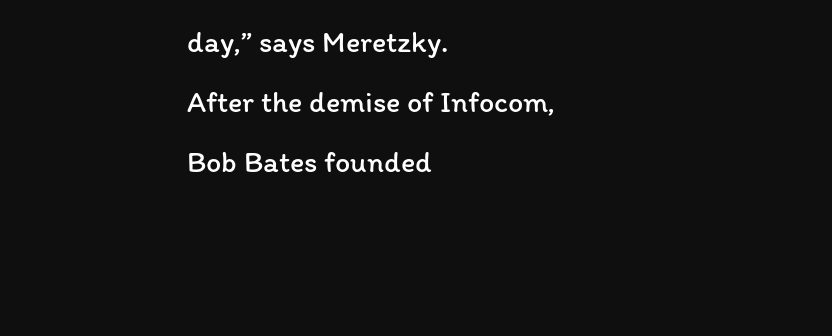day,” says Meretzky.
After the demise of Infocom, Bob Bates founded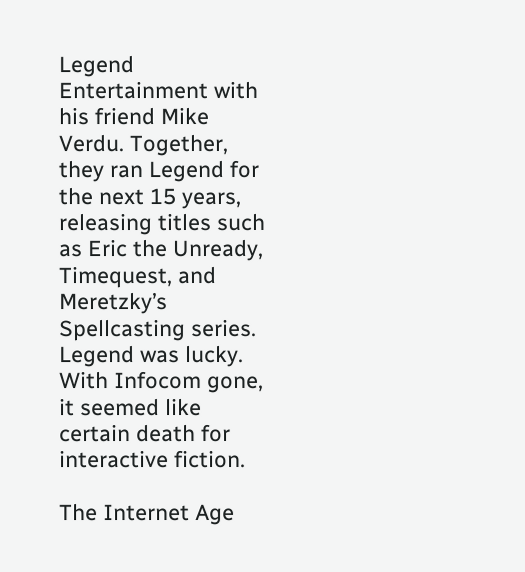Legend Entertainment with his friend Mike Verdu. Together, they ran Legend for the next 15 years, releasing titles such as Eric the Unready, Timequest, and Meretzky’s Spellcasting series.
Legend was lucky. With Infocom gone, it seemed like certain death for interactive fiction.

The Internet Age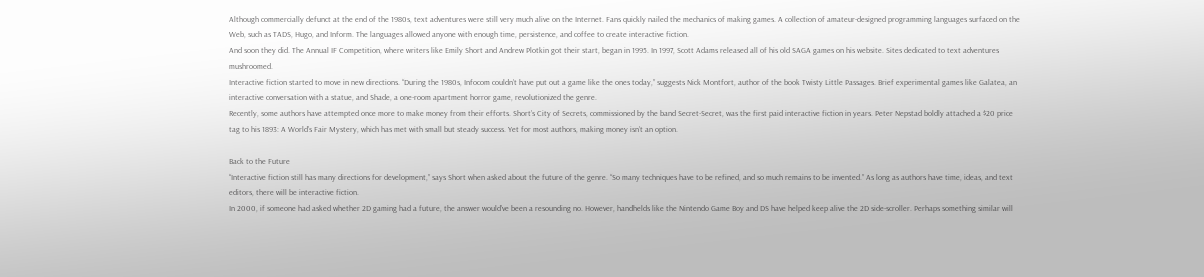Although commercially defunct at the end of the 1980s, text adventures were still very much alive on the Internet. Fans quickly nailed the mechanics of making games. A collection of amateur-designed programming languages surfaced on the Web, such as TADS, Hugo, and Inform. The languages allowed anyone with enough time, persistence, and coffee to create interactive fiction.
And soon they did. The Annual IF Competition, where writers like Emily Short and Andrew Plotkin got their start, began in 1995. In 1997, Scott Adams released all of his old SAGA games on his website. Sites dedicated to text adventures mushroomed.
Interactive fiction started to move in new directions. “During the 1980s, Infocom couldn’t have put out a game like the ones today,” suggests Nick Montfort, author of the book Twisty Little Passages. Brief experimental games like Galatea, an interactive conversation with a statue, and Shade, a one-room apartment horror game, revolutionized the genre.
Recently, some authors have attempted once more to make money from their efforts. Short’s City of Secrets, commissioned by the band Secret-Secret, was the first paid interactive fiction in years. Peter Nepstad boldly attached a $20 price tag to his 1893: A World’s Fair Mystery, which has met with small but steady success. Yet for most authors, making money isn’t an option.

Back to the Future
“Interactive fiction still has many directions for development,” says Short when asked about the future of the genre. “So many techniques have to be refined, and so much remains to be invented.” As long as authors have time, ideas, and text editors, there will be interactive fiction.
In 2000, if someone had asked whether 2D gaming had a future, the answer would’ve been a resounding no. However, handhelds like the Nintendo Game Boy and DS have helped keep alive the 2D side-scroller. Perhaps something similar will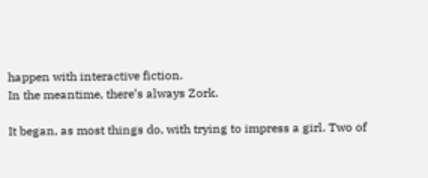happen with interactive fiction.
In the meantime, there’s always Zork.

It began, as most things do, with trying to impress a girl. Two of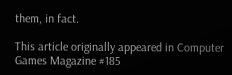them, in fact.

This article originally appeared in Computer Games Magazine #185